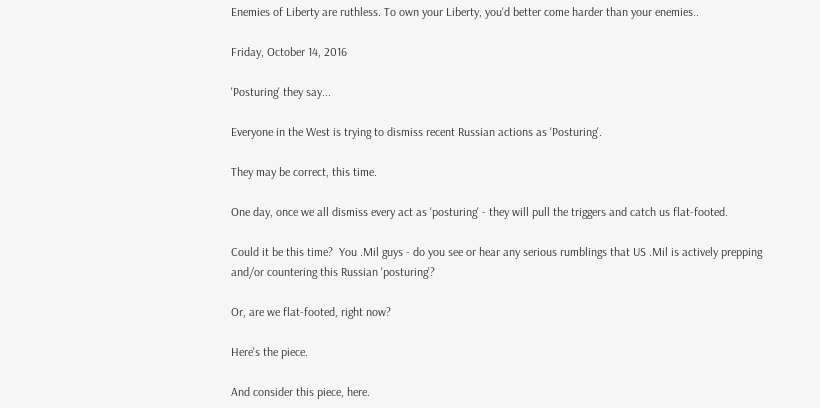Enemies of Liberty are ruthless. To own your Liberty, you'd better come harder than your enemies..

Friday, October 14, 2016

'Posturing' they say...

Everyone in the West is trying to dismiss recent Russian actions as 'Posturing'.

They may be correct, this time.

One day, once we all dismiss every act as 'posturing' - they will pull the triggers and catch us flat-footed.

Could it be this time?  You .Mil guys - do you see or hear any serious rumblings that US .Mil is actively prepping and/or countering this Russian 'posturing'?

Or, are we flat-footed, right now?

Here's the piece.

And consider this piece, here.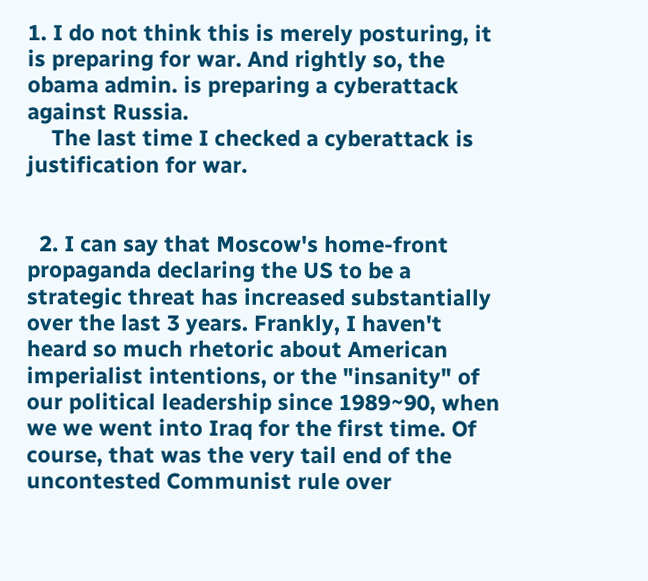1. I do not think this is merely posturing, it is preparing for war. And rightly so, the obama admin. is preparing a cyberattack against Russia.
    The last time I checked a cyberattack is justification for war.


  2. I can say that Moscow's home-front propaganda declaring the US to be a strategic threat has increased substantially over the last 3 years. Frankly, I haven't heard so much rhetoric about American imperialist intentions, or the "insanity" of our political leadership since 1989~90, when we we went into Iraq for the first time. Of course, that was the very tail end of the uncontested Communist rule over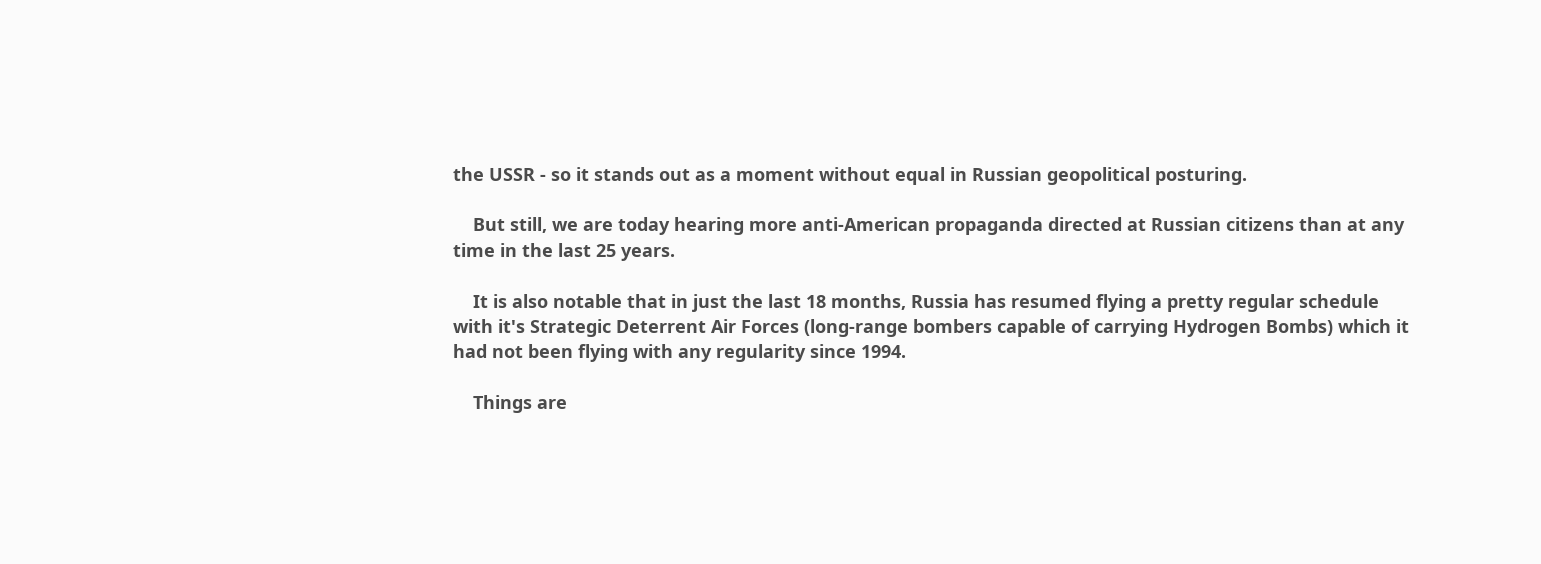the USSR - so it stands out as a moment without equal in Russian geopolitical posturing.

    But still, we are today hearing more anti-American propaganda directed at Russian citizens than at any time in the last 25 years.

    It is also notable that in just the last 18 months, Russia has resumed flying a pretty regular schedule with it's Strategic Deterrent Air Forces (long-range bombers capable of carrying Hydrogen Bombs) which it had not been flying with any regularity since 1994.

    Things are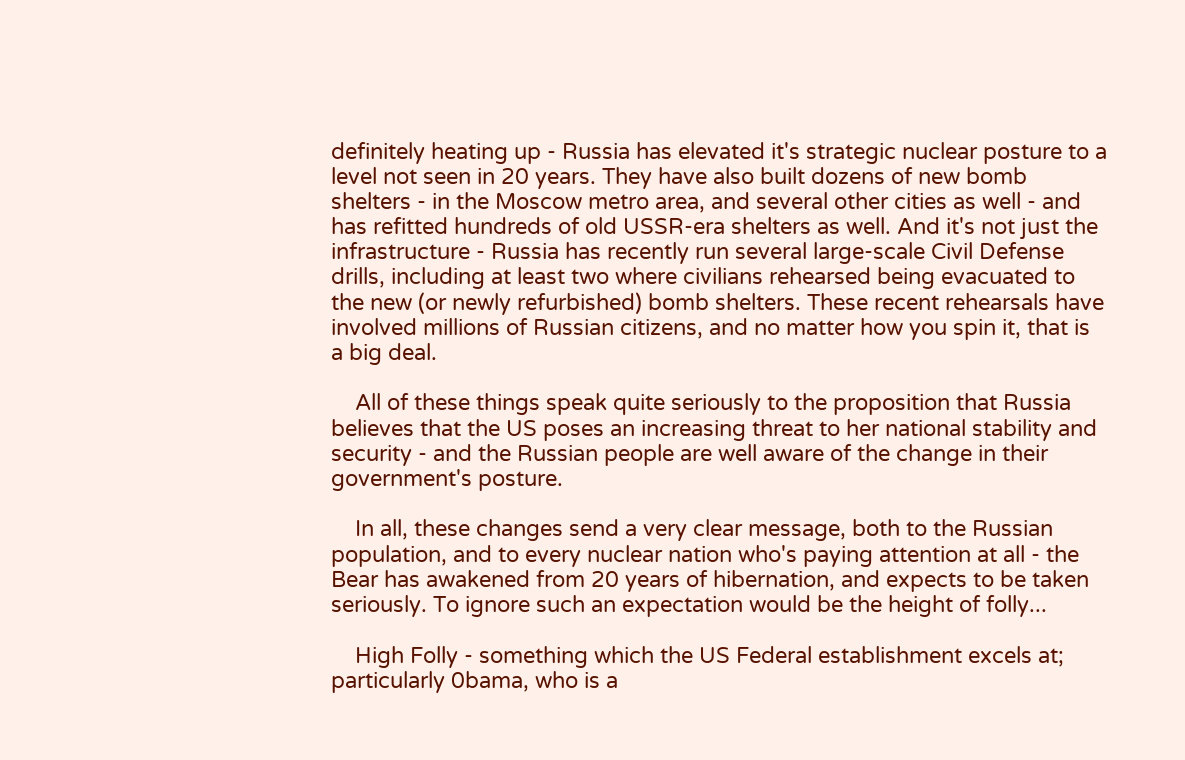definitely heating up - Russia has elevated it's strategic nuclear posture to a level not seen in 20 years. They have also built dozens of new bomb shelters - in the Moscow metro area, and several other cities as well - and has refitted hundreds of old USSR-era shelters as well. And it's not just the infrastructure - Russia has recently run several large-scale Civil Defense drills, including at least two where civilians rehearsed being evacuated to the new (or newly refurbished) bomb shelters. These recent rehearsals have involved millions of Russian citizens, and no matter how you spin it, that is a big deal.

    All of these things speak quite seriously to the proposition that Russia believes that the US poses an increasing threat to her national stability and security - and the Russian people are well aware of the change in their government's posture.

    In all, these changes send a very clear message, both to the Russian population, and to every nuclear nation who's paying attention at all - the Bear has awakened from 20 years of hibernation, and expects to be taken seriously. To ignore such an expectation would be the height of folly...

    High Folly - something which the US Federal establishment excels at; particularly 0bama, who is a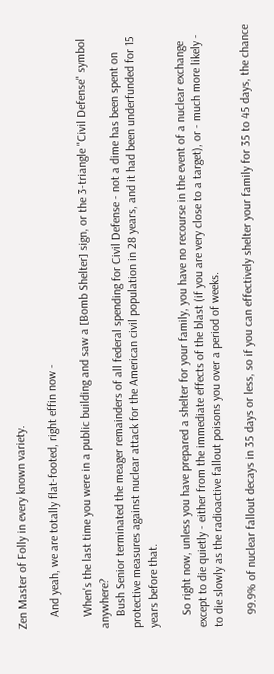Zen Master of Folly in every known variety.

    And yeah, we are totally flat-footed, right effin now -

    When's the last time you were in a public building and saw a [Bomb Shelter] sign, or the 3-triangle "Civil Defense" symbol anywhere?
    Bush Senior terminated the meager remainders of all federal spending for Civil Defense - not a dime has been spent on protective measures against nuclear attack for the American civil population in 28 years, and it had been underfunded for 15 years before that.

    So right now, unless you have prepared a shelter for your family, you have no recourse in the event of a nuclear exchange except to die quietly - either from the immediate effects of the blast (if you are very close to a target), or - much more likely - to die slowly as the radioactive fallout poisons you over a period of weeks.

    99.9% of nuclear fallout decays in 35 days or less, so if you can effectively shelter your family for 35 to 45 days, the chance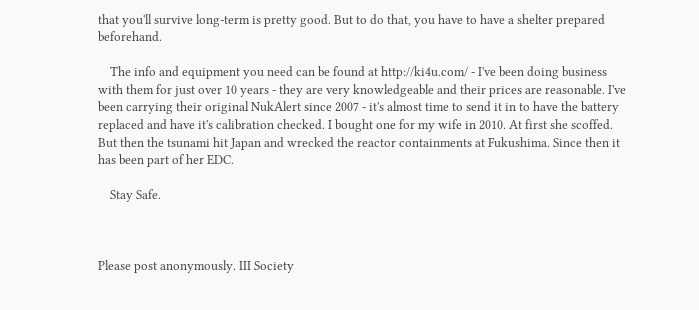that you'll survive long-term is pretty good. But to do that, you have to have a shelter prepared beforehand.

    The info and equipment you need can be found at http://ki4u.com/ - I've been doing business with them for just over 10 years - they are very knowledgeable and their prices are reasonable. I've been carrying their original NukAlert since 2007 - it's almost time to send it in to have the battery replaced and have it's calibration checked. I bought one for my wife in 2010. At first she scoffed. But then the tsunami hit Japan and wrecked the reactor containments at Fukushima. Since then it has been part of her EDC.

    Stay Safe.



Please post anonymously. III Society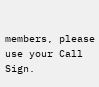members, please use your Call Sign.